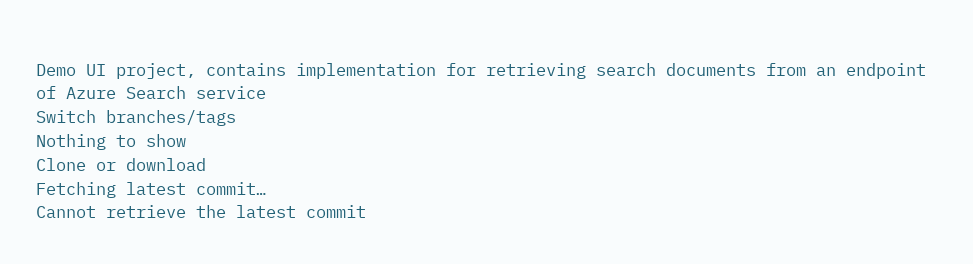Demo UI project, contains implementation for retrieving search documents from an endpoint of Azure Search service
Switch branches/tags
Nothing to show
Clone or download
Fetching latest commit…
Cannot retrieve the latest commit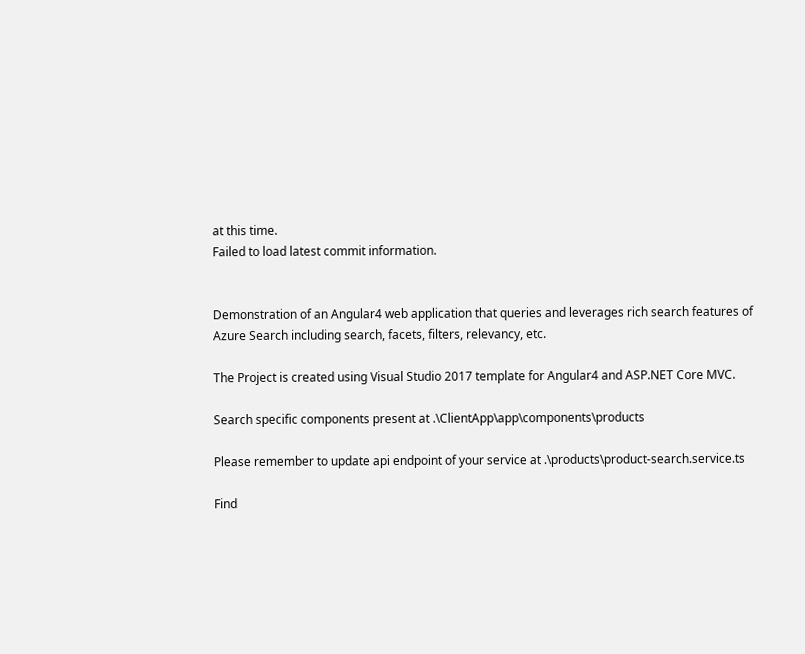at this time.
Failed to load latest commit information.


Demonstration of an Angular4 web application that queries and leverages rich search features of Azure Search including search, facets, filters, relevancy, etc.

The Project is created using Visual Studio 2017 template for Angular4 and ASP.NET Core MVC.

Search specific components present at .\ClientApp\app\components\products

Please remember to update api endpoint of your service at .\products\product-search.service.ts

Find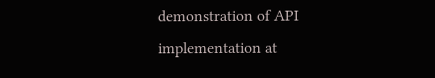demonstration of API implementation at